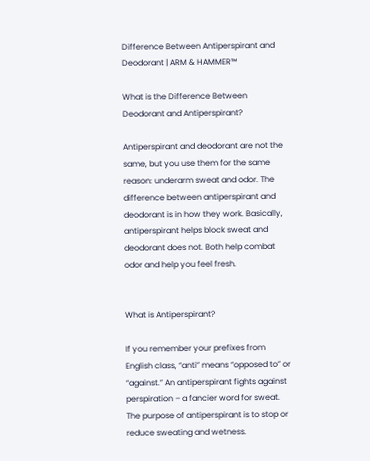Difference Between Antiperspirant and Deodorant | ARM & HAMMER™

What is the Difference Between Deodorant and Antiperspirant?

Antiperspirant and deodorant are not the same, but you use them for the same reason: underarm sweat and odor. The difference between antiperspirant and deodorant is in how they work. Basically, antiperspirant helps block sweat and deodorant does not. Both help combat odor and help you feel fresh.


What is Antiperspirant?

If you remember your prefixes from English class, “anti” means “opposed to” or “against.” An antiperspirant fights against perspiration – a fancier word for sweat. The purpose of antiperspirant is to stop or reduce sweating and wetness.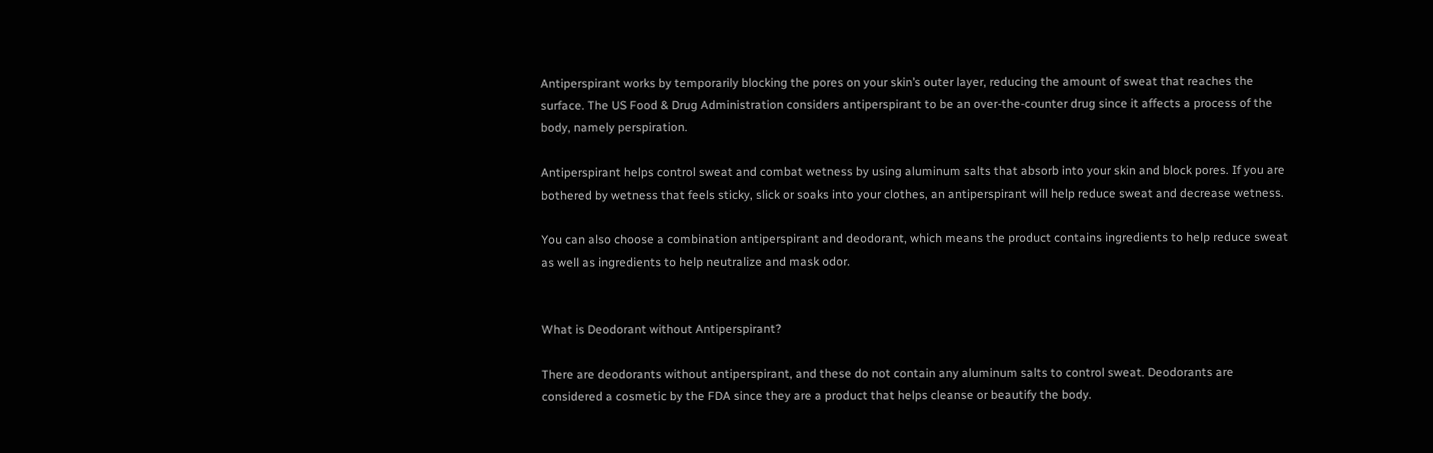Antiperspirant works by temporarily blocking the pores on your skin’s outer layer, reducing the amount of sweat that reaches the surface. The US Food & Drug Administration considers antiperspirant to be an over-the-counter drug since it affects a process of the body, namely perspiration.

Antiperspirant helps control sweat and combat wetness by using aluminum salts that absorb into your skin and block pores. If you are bothered by wetness that feels sticky, slick or soaks into your clothes, an antiperspirant will help reduce sweat and decrease wetness.

You can also choose a combination antiperspirant and deodorant, which means the product contains ingredients to help reduce sweat as well as ingredients to help neutralize and mask odor.


What is Deodorant without Antiperspirant?

There are deodorants without antiperspirant, and these do not contain any aluminum salts to control sweat. Deodorants are considered a cosmetic by the FDA since they are a product that helps cleanse or beautify the body.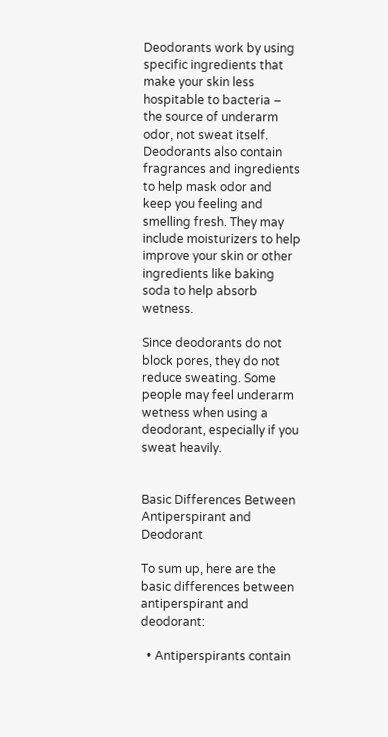Deodorants work by using specific ingredients that make your skin less hospitable to bacteria – the source of underarm odor, not sweat itself. Deodorants also contain fragrances and ingredients to help mask odor and keep you feeling and smelling fresh. They may include moisturizers to help improve your skin or other ingredients like baking soda to help absorb wetness.

Since deodorants do not block pores, they do not reduce sweating. Some people may feel underarm wetness when using a deodorant, especially if you sweat heavily.


Basic Differences Between Antiperspirant and Deodorant

To sum up, here are the basic differences between antiperspirant and deodorant:

  • Antiperspirants contain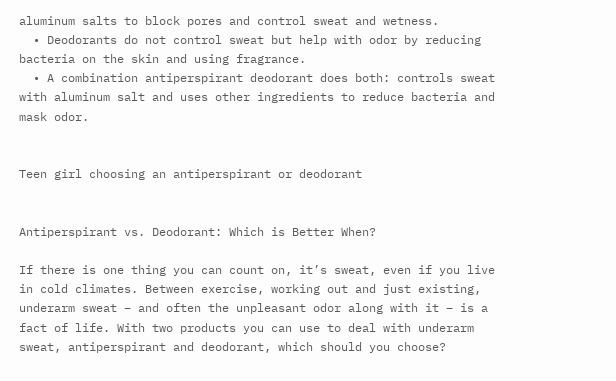aluminum salts to block pores and control sweat and wetness.
  • Deodorants do not control sweat but help with odor by reducing bacteria on the skin and using fragrance.
  • A combination antiperspirant deodorant does both: controls sweat with aluminum salt and uses other ingredients to reduce bacteria and mask odor.


Teen girl choosing an antiperspirant or deodorant


Antiperspirant vs. Deodorant: Which is Better When?

If there is one thing you can count on, it’s sweat, even if you live in cold climates. Between exercise, working out and just existing, underarm sweat – and often the unpleasant odor along with it – is a fact of life. With two products you can use to deal with underarm sweat, antiperspirant and deodorant, which should you choose?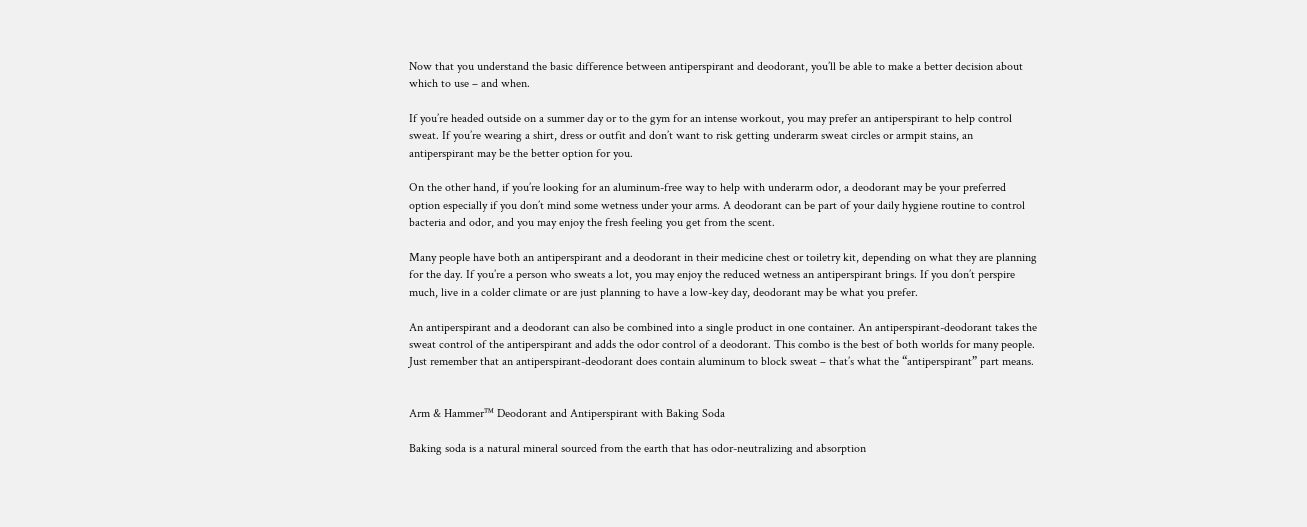Now that you understand the basic difference between antiperspirant and deodorant, you’ll be able to make a better decision about which to use – and when.

If you’re headed outside on a summer day or to the gym for an intense workout, you may prefer an antiperspirant to help control sweat. If you’re wearing a shirt, dress or outfit and don’t want to risk getting underarm sweat circles or armpit stains, an antiperspirant may be the better option for you.

On the other hand, if you’re looking for an aluminum-free way to help with underarm odor, a deodorant may be your preferred option especially if you don’t mind some wetness under your arms. A deodorant can be part of your daily hygiene routine to control bacteria and odor, and you may enjoy the fresh feeling you get from the scent.

Many people have both an antiperspirant and a deodorant in their medicine chest or toiletry kit, depending on what they are planning for the day. If you’re a person who sweats a lot, you may enjoy the reduced wetness an antiperspirant brings. If you don’t perspire much, live in a colder climate or are just planning to have a low-key day, deodorant may be what you prefer.

An antiperspirant and a deodorant can also be combined into a single product in one container. An antiperspirant-deodorant takes the sweat control of the antiperspirant and adds the odor control of a deodorant. This combo is the best of both worlds for many people. Just remember that an antiperspirant-deodorant does contain aluminum to block sweat – that’s what the “antiperspirant” part means.


Arm & Hammer™ Deodorant and Antiperspirant with Baking Soda

Baking soda is a natural mineral sourced from the earth that has odor-neutralizing and absorption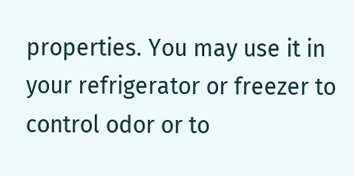properties. You may use it in your refrigerator or freezer to control odor or to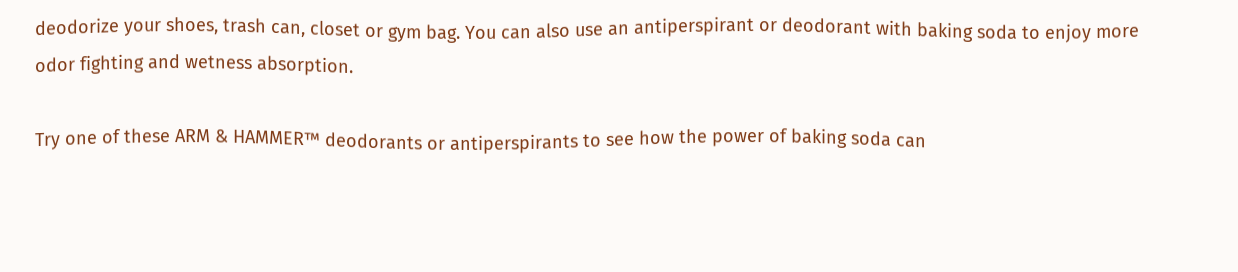deodorize your shoes, trash can, closet or gym bag. You can also use an antiperspirant or deodorant with baking soda to enjoy more odor fighting and wetness absorption.

Try one of these ARM & HAMMER™ deodorants or antiperspirants to see how the power of baking soda can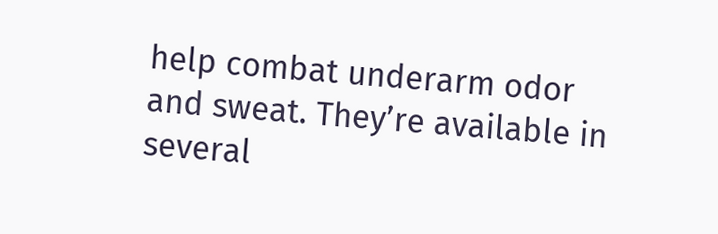help combat underarm odor and sweat. They’re available in several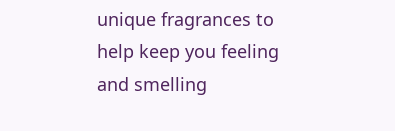unique fragrances to help keep you feeling and smelling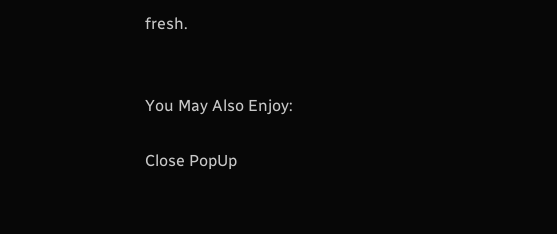fresh.


You May Also Enjoy:

Close PopUp